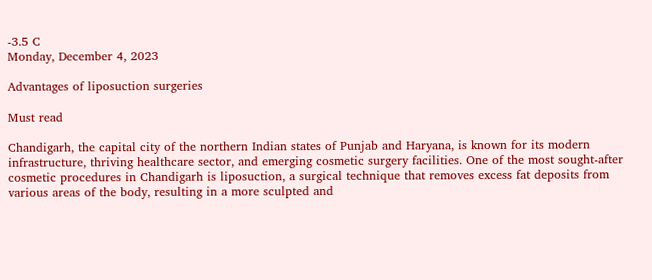-3.5 C
Monday, December 4, 2023

Advantages of liposuction surgeries

Must read

Chandigarh, the capital city of the northern Indian states of Punjab and Haryana, is known for its modern infrastructure, thriving healthcare sector, and emerging cosmetic surgery facilities. One of the most sought-after cosmetic procedures in Chandigarh is liposuction, a surgical technique that removes excess fat deposits from various areas of the body, resulting in a more sculpted and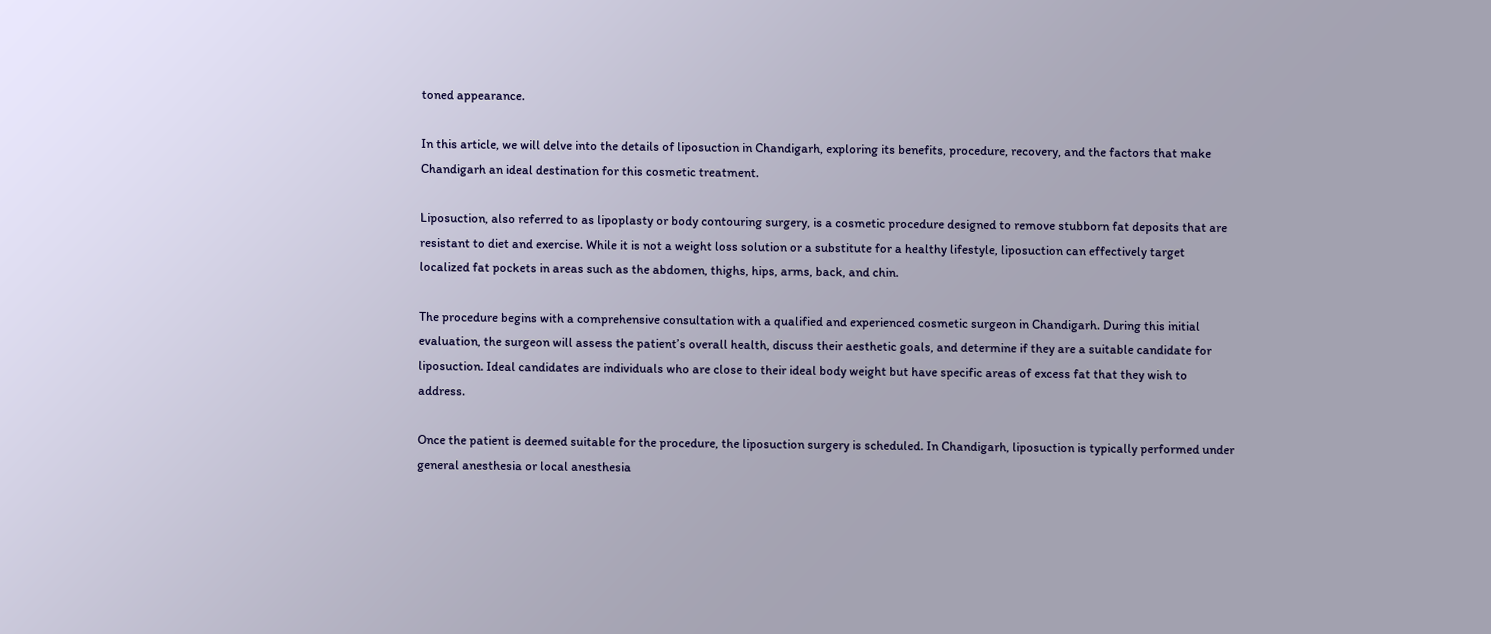toned appearance.

In this article, we will delve into the details of liposuction in Chandigarh, exploring its benefits, procedure, recovery, and the factors that make Chandigarh an ideal destination for this cosmetic treatment.

Liposuction, also referred to as lipoplasty or body contouring surgery, is a cosmetic procedure designed to remove stubborn fat deposits that are resistant to diet and exercise. While it is not a weight loss solution or a substitute for a healthy lifestyle, liposuction can effectively target localized fat pockets in areas such as the abdomen, thighs, hips, arms, back, and chin.

The procedure begins with a comprehensive consultation with a qualified and experienced cosmetic surgeon in Chandigarh. During this initial evaluation, the surgeon will assess the patient’s overall health, discuss their aesthetic goals, and determine if they are a suitable candidate for liposuction. Ideal candidates are individuals who are close to their ideal body weight but have specific areas of excess fat that they wish to address.

Once the patient is deemed suitable for the procedure, the liposuction surgery is scheduled. In Chandigarh, liposuction is typically performed under general anesthesia or local anesthesia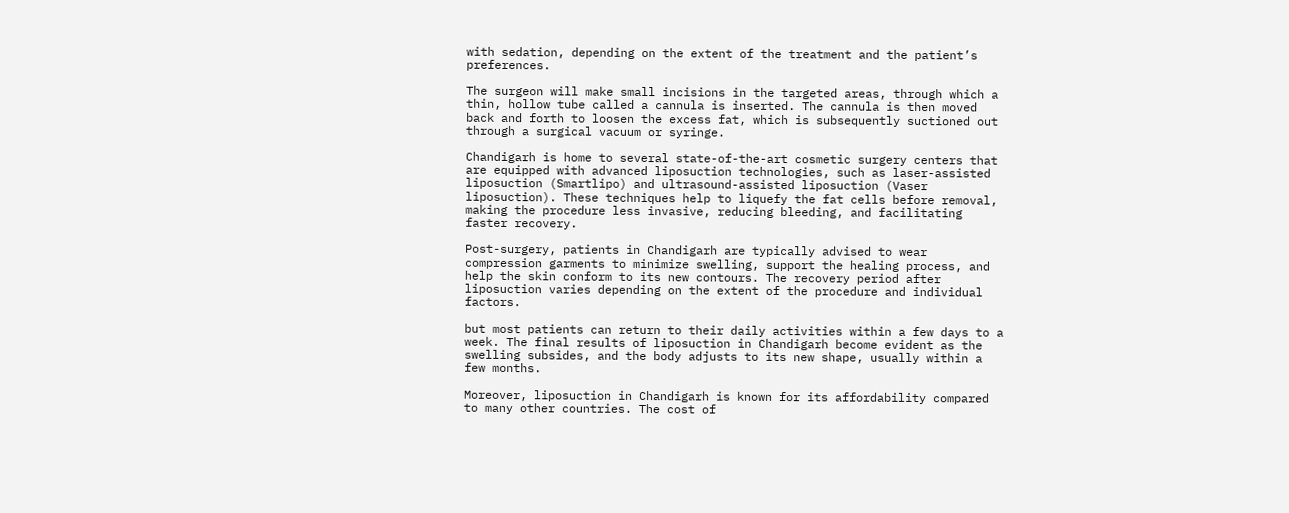with sedation, depending on the extent of the treatment and the patient’s preferences.

The surgeon will make small incisions in the targeted areas, through which a thin, hollow tube called a cannula is inserted. The cannula is then moved back and forth to loosen the excess fat, which is subsequently suctioned out through a surgical vacuum or syringe.

Chandigarh is home to several state-of-the-art cosmetic surgery centers that are equipped with advanced liposuction technologies, such as laser-assisted liposuction (Smartlipo) and ultrasound-assisted liposuction (Vaser liposuction). These techniques help to liquefy the fat cells before removal, making the procedure less invasive, reducing bleeding, and facilitating faster recovery.

Post-surgery, patients in Chandigarh are typically advised to wear compression garments to minimize swelling, support the healing process, and help the skin conform to its new contours. The recovery period after liposuction varies depending on the extent of the procedure and individual factors.

but most patients can return to their daily activities within a few days to a week. The final results of liposuction in Chandigarh become evident as the swelling subsides, and the body adjusts to its new shape, usually within a few months.

Moreover, liposuction in Chandigarh is known for its affordability compared to many other countries. The cost of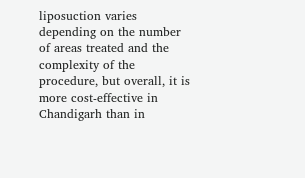liposuction varies depending on the number of areas treated and the complexity of the procedure, but overall, it is more cost-effective in Chandigarh than in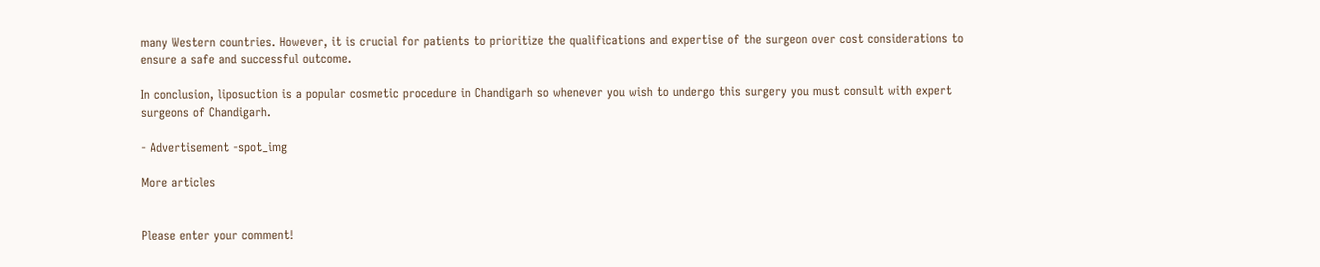many Western countries. However, it is crucial for patients to prioritize the qualifications and expertise of the surgeon over cost considerations to ensure a safe and successful outcome.

In conclusion, liposuction is a popular cosmetic procedure in Chandigarh so whenever you wish to undergo this surgery you must consult with expert surgeons of Chandigarh.

- Advertisement -spot_img

More articles


Please enter your comment!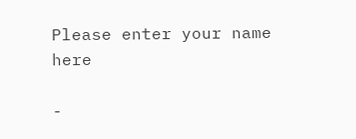Please enter your name here

-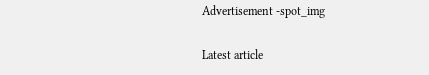Advertisement -spot_img

Latest article